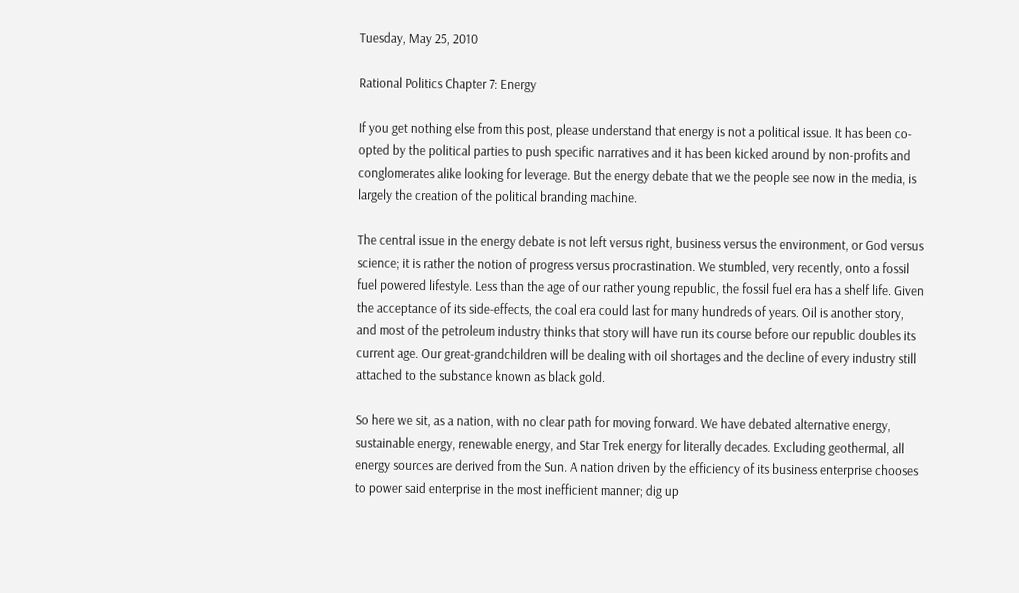Tuesday, May 25, 2010

Rational Politics Chapter 7: Energy

If you get nothing else from this post, please understand that energy is not a political issue. It has been co-opted by the political parties to push specific narratives and it has been kicked around by non-profits and conglomerates alike looking for leverage. But the energy debate that we the people see now in the media, is largely the creation of the political branding machine.

The central issue in the energy debate is not left versus right, business versus the environment, or God versus science; it is rather the notion of progress versus procrastination. We stumbled, very recently, onto a fossil fuel powered lifestyle. Less than the age of our rather young republic, the fossil fuel era has a shelf life. Given the acceptance of its side-effects, the coal era could last for many hundreds of years. Oil is another story, and most of the petroleum industry thinks that story will have run its course before our republic doubles its current age. Our great-grandchildren will be dealing with oil shortages and the decline of every industry still attached to the substance known as black gold.

So here we sit, as a nation, with no clear path for moving forward. We have debated alternative energy, sustainable energy, renewable energy, and Star Trek energy for literally decades. Excluding geothermal, all energy sources are derived from the Sun. A nation driven by the efficiency of its business enterprise chooses to power said enterprise in the most inefficient manner; dig up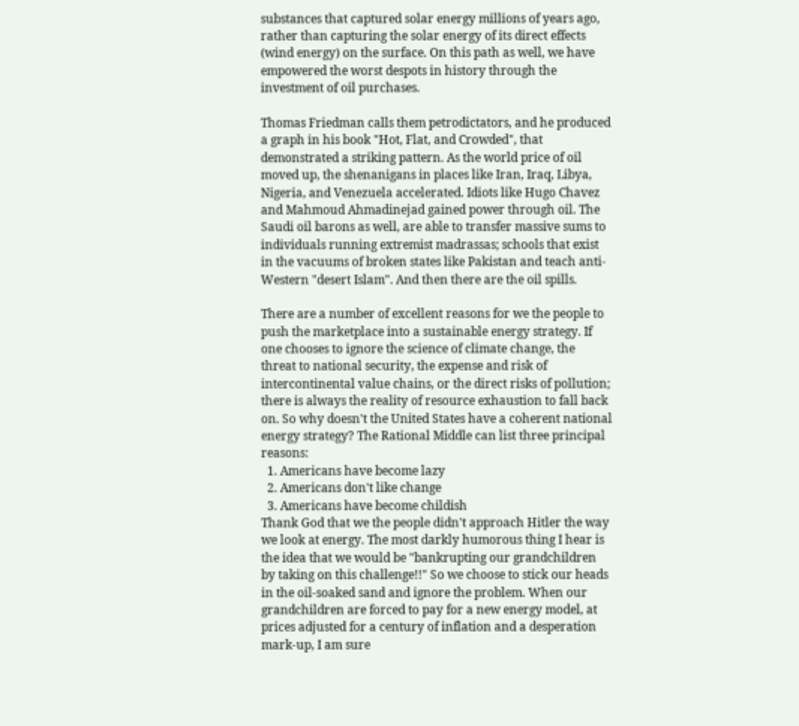substances that captured solar energy millions of years ago, rather than capturing the solar energy of its direct effects (wind energy) on the surface. On this path as well, we have empowered the worst despots in history through the investment of oil purchases.

Thomas Friedman calls them petrodictators, and he produced a graph in his book "Hot, Flat, and Crowded", that demonstrated a striking pattern. As the world price of oil moved up, the shenanigans in places like Iran, Iraq, Libya, Nigeria, and Venezuela accelerated. Idiots like Hugo Chavez and Mahmoud Ahmadinejad gained power through oil. The Saudi oil barons as well, are able to transfer massive sums to individuals running extremist madrassas; schools that exist in the vacuums of broken states like Pakistan and teach anti-Western "desert Islam". And then there are the oil spills.

There are a number of excellent reasons for we the people to push the marketplace into a sustainable energy strategy. If one chooses to ignore the science of climate change, the threat to national security, the expense and risk of intercontinental value chains, or the direct risks of pollution; there is always the reality of resource exhaustion to fall back on. So why doesn't the United States have a coherent national energy strategy? The Rational Middle can list three principal reasons:
  1. Americans have become lazy
  2. Americans don't like change
  3. Americans have become childish
Thank God that we the people didn't approach Hitler the way we look at energy. The most darkly humorous thing I hear is the idea that we would be "bankrupting our grandchildren by taking on this challenge!!" So we choose to stick our heads in the oil-soaked sand and ignore the problem. When our grandchildren are forced to pay for a new energy model, at prices adjusted for a century of inflation and a desperation mark-up, I am sure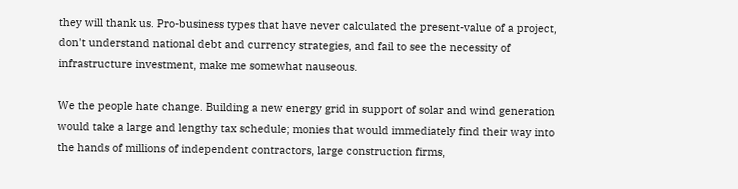they will thank us. Pro-business types that have never calculated the present-value of a project, don't understand national debt and currency strategies, and fail to see the necessity of infrastructure investment, make me somewhat nauseous.

We the people hate change. Building a new energy grid in support of solar and wind generation would take a large and lengthy tax schedule; monies that would immediately find their way into the hands of millions of independent contractors, large construction firms,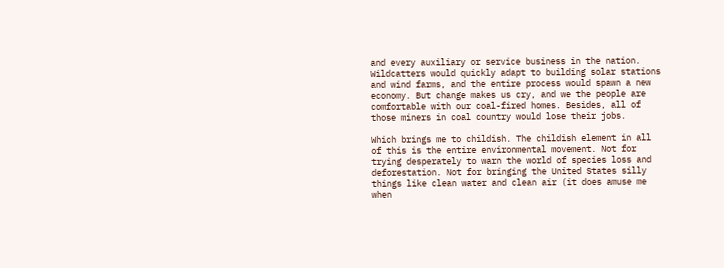and every auxiliary or service business in the nation. Wildcatters would quickly adapt to building solar stations and wind farms, and the entire process would spawn a new economy. But change makes us cry, and we the people are comfortable with our coal-fired homes. Besides, all of those miners in coal country would lose their jobs.

Which brings me to childish. The childish element in all of this is the entire environmental movement. Not for trying desperately to warn the world of species loss and deforestation. Not for bringing the United States silly things like clean water and clean air (it does amuse me when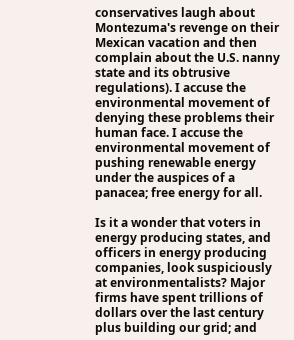conservatives laugh about Montezuma's revenge on their Mexican vacation and then complain about the U.S. nanny state and its obtrusive regulations). I accuse the environmental movement of denying these problems their human face. I accuse the environmental movement of pushing renewable energy under the auspices of a panacea; free energy for all.

Is it a wonder that voters in energy producing states, and officers in energy producing companies, look suspiciously at environmentalists? Major firms have spent trillions of dollars over the last century plus building our grid; and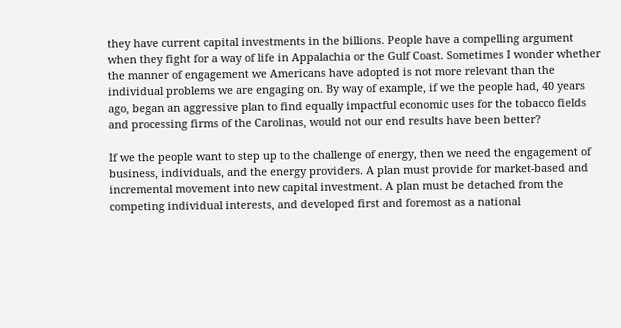they have current capital investments in the billions. People have a compelling argument when they fight for a way of life in Appalachia or the Gulf Coast. Sometimes I wonder whether the manner of engagement we Americans have adopted is not more relevant than the individual problems we are engaging on. By way of example, if we the people had, 40 years ago, began an aggressive plan to find equally impactful economic uses for the tobacco fields and processing firms of the Carolinas, would not our end results have been better?

If we the people want to step up to the challenge of energy, then we need the engagement of business, individuals, and the energy providers. A plan must provide for market-based and incremental movement into new capital investment. A plan must be detached from the competing individual interests, and developed first and foremost as a national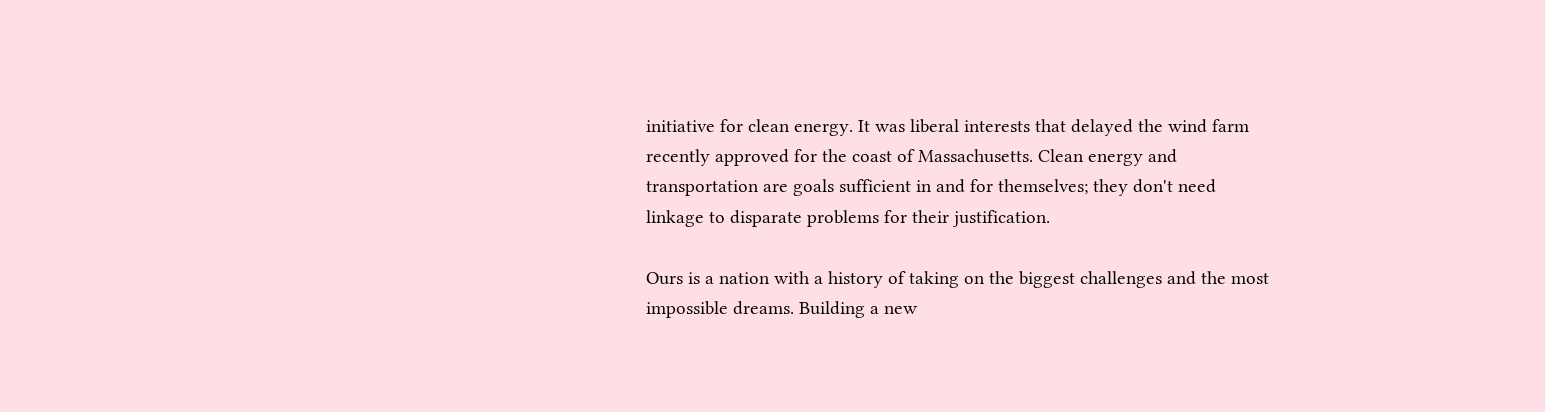initiative for clean energy. It was liberal interests that delayed the wind farm recently approved for the coast of Massachusetts. Clean energy and transportation are goals sufficient in and for themselves; they don't need linkage to disparate problems for their justification.

Ours is a nation with a history of taking on the biggest challenges and the most impossible dreams. Building a new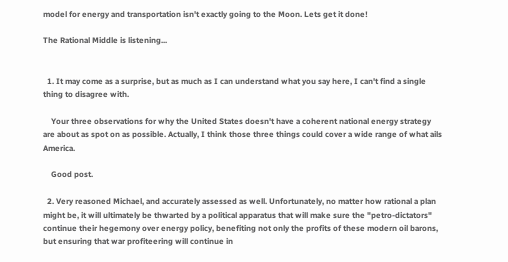model for energy and transportation isn't exactly going to the Moon. Lets get it done!

The Rational Middle is listening...


  1. It may come as a surprise, but as much as I can understand what you say here, I can't find a single thing to disagree with.

    Your three observations for why the United States doesn't have a coherent national energy strategy are about as spot on as possible. Actually, I think those three things could cover a wide range of what ails America.

    Good post.

  2. Very reasoned Michael, and accurately assessed as well. Unfortunately, no matter how rational a plan might be, it will ultimately be thwarted by a political apparatus that will make sure the "petro-dictators" continue their hegemony over energy policy, benefiting not only the profits of these modern oil barons, but ensuring that war profiteering will continue in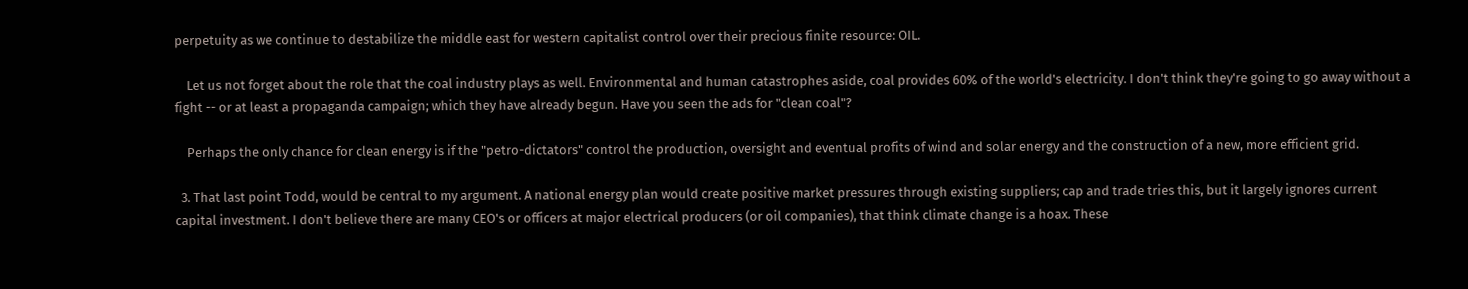perpetuity as we continue to destabilize the middle east for western capitalist control over their precious finite resource: OIL.

    Let us not forget about the role that the coal industry plays as well. Environmental and human catastrophes aside, coal provides 60% of the world's electricity. I don't think they're going to go away without a fight -- or at least a propaganda campaign; which they have already begun. Have you seen the ads for "clean coal"?

    Perhaps the only chance for clean energy is if the "petro-dictators" control the production, oversight and eventual profits of wind and solar energy and the construction of a new, more efficient grid.

  3. That last point Todd, would be central to my argument. A national energy plan would create positive market pressures through existing suppliers; cap and trade tries this, but it largely ignores current capital investment. I don't believe there are many CEO's or officers at major electrical producers (or oil companies), that think climate change is a hoax. These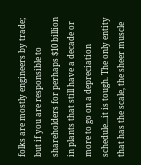folks are mostly engineers by trade; but if you are responsible to shareholders for perhaps $10 billion in plants that still have a decade or more to go on a depreciation schedule...it is tough. The only entity that has the scale, the sheer muscle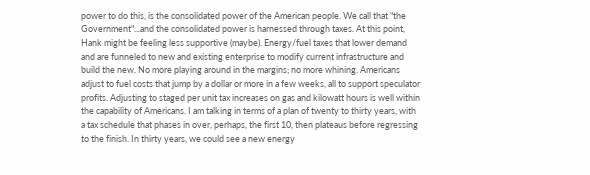power to do this, is the consolidated power of the American people. We call that "the Government"...and the consolidated power is harnessed through taxes. At this point, Hank might be feeling less supportive (maybe). Energy/fuel taxes that lower demand and are funneled to new and existing enterprise to modify current infrastructure and build the new. No more playing around in the margins; no more whining. Americans adjust to fuel costs that jump by a dollar or more in a few weeks, all to support speculator profits. Adjusting to staged per unit tax increases on gas and kilowatt hours is well within the capability of Americans. I am talking in terms of a plan of twenty to thirty years, with a tax schedule that phases in over, perhaps, the first 10, then plateaus before regressing to the finish. In thirty years, we could see a new energy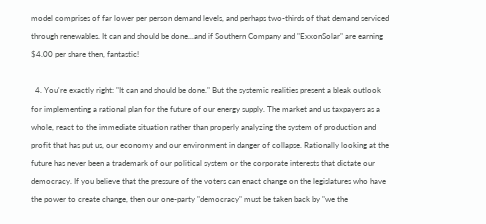model comprises of far lower per person demand levels, and perhaps two-thirds of that demand serviced through renewables. It can and should be done...and if Southern Company and "ExxonSolar" are earning $4.00 per share then, fantastic!

  4. You're exactly right: "It can and should be done." But the systemic realities present a bleak outlook for implementing a rational plan for the future of our energy supply. The market and us taxpayers as a whole, react to the immediate situation rather than properly analyzing the system of production and profit that has put us, our economy and our environment in danger of collapse. Rationally looking at the future has never been a trademark of our political system or the corporate interests that dictate our democracy. If you believe that the pressure of the voters can enact change on the legislatures who have the power to create change, then our one-party "democracy" must be taken back by "we the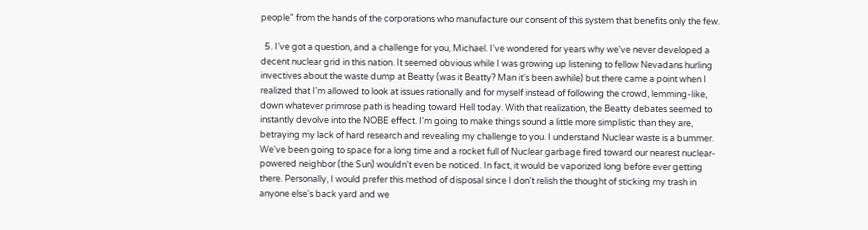people" from the hands of the corporations who manufacture our consent of this system that benefits only the few.

  5. I've got a question, and a challenge for you, Michael. I've wondered for years why we've never developed a decent nuclear grid in this nation. It seemed obvious while I was growing up listening to fellow Nevadans hurling invectives about the waste dump at Beatty (was it Beatty? Man it's been awhile) but there came a point when I realized that I'm allowed to look at issues rationally and for myself instead of following the crowd, lemming-like, down whatever primrose path is heading toward Hell today. With that realization, the Beatty debates seemed to instantly devolve into the NOBE effect. I'm going to make things sound a little more simplistic than they are, betraying my lack of hard research and revealing my challenge to you. I understand Nuclear waste is a bummer. We've been going to space for a long time and a rocket full of Nuclear garbage fired toward our nearest nuclear-powered neighbor (the Sun) wouldn't even be noticed. In fact, it would be vaporized long before ever getting there. Personally, I would prefer this method of disposal since I don't relish the thought of sticking my trash in anyone else's back yard and we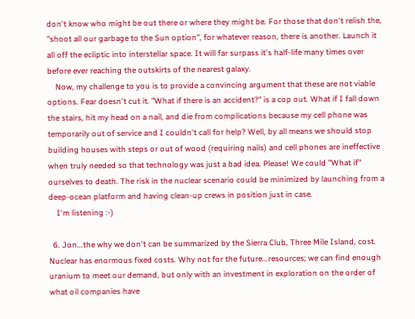don't know who might be out there or where they might be. For those that don't relish the, "shoot all our garbage to the Sun option", for whatever reason, there is another. Launch it all off the ecliptic into interstellar space. It will far surpass it's half-life many times over before ever reaching the outskirts of the nearest galaxy.
    Now, my challenge to you is to provide a convincing argument that these are not viable options. Fear doesn't cut it. "What if there is an accident?" is a cop out. What if I fall down the stairs, hit my head on a nail, and die from complications because my cell phone was temporarily out of service and I couldn't call for help? Well, by all means we should stop building houses with steps or out of wood (requiring nails) and cell phones are ineffective when truly needed so that technology was just a bad idea. Please! We could "What if" ourselves to death. The risk in the nuclear scenario could be minimized by launching from a deep-ocean platform and having clean-up crews in position just in case.
    I'm listening :-)

  6. Jon...the why we don't can be summarized by the Sierra Club, Three Mile Island, cost. Nuclear has enormous fixed costs. Why not for the future...resources; we can find enough uranium to meet our demand, but only with an investment in exploration on the order of what oil companies have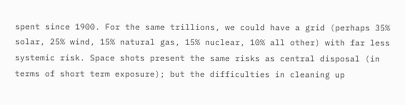spent since 1900. For the same trillions, we could have a grid (perhaps 35% solar, 25% wind, 15% natural gas, 15% nuclear, 10% all other) with far less systemic risk. Space shots present the same risks as central disposal (in terms of short term exposure); but the difficulties in cleaning up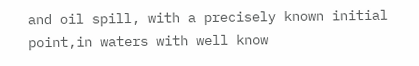and oil spill, with a precisely known initial point,in waters with well know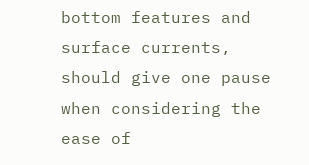bottom features and surface currents, should give one pause when considering the ease of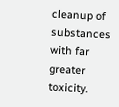cleanup of substances with far greater toxicity.